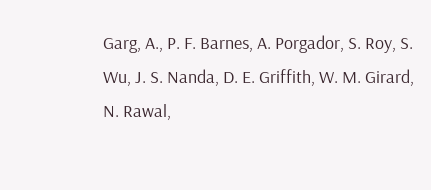Garg, A., P. F. Barnes, A. Porgador, S. Roy, S. Wu, J. S. Nanda, D. E. Griffith, W. M. Girard, N. Rawal,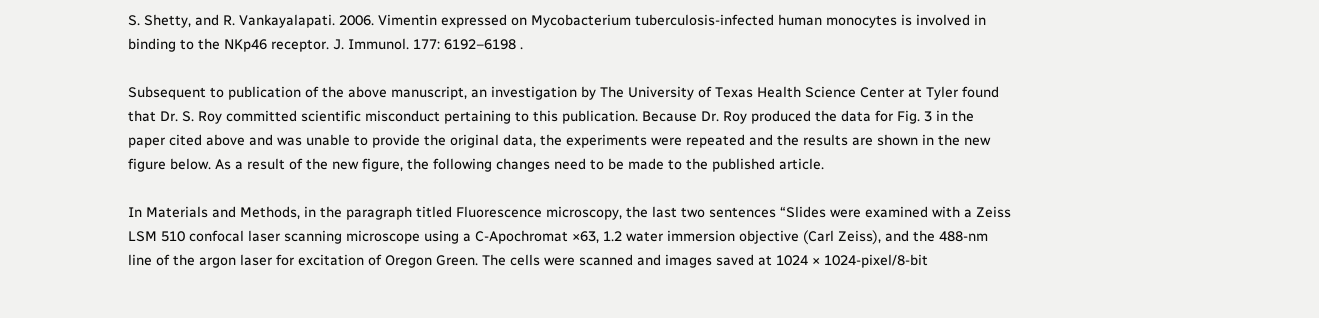S. Shetty, and R. Vankayalapati. 2006. Vimentin expressed on Mycobacterium tuberculosis-infected human monocytes is involved in binding to the NKp46 receptor. J. Immunol. 177: 6192–6198 .

Subsequent to publication of the above manuscript, an investigation by The University of Texas Health Science Center at Tyler found that Dr. S. Roy committed scientific misconduct pertaining to this publication. Because Dr. Roy produced the data for Fig. 3 in the paper cited above and was unable to provide the original data, the experiments were repeated and the results are shown in the new figure below. As a result of the new figure, the following changes need to be made to the published article.

In Materials and Methods, in the paragraph titled Fluorescence microscopy, the last two sentences “Slides were examined with a Zeiss LSM 510 confocal laser scanning microscope using a C-Apochromat ×63, 1.2 water immersion objective (Carl Zeiss), and the 488-nm line of the argon laser for excitation of Oregon Green. The cells were scanned and images saved at 1024 × 1024-pixel/8-bit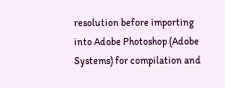resolution before importing into Adobe Photoshop (Adobe Systems) for compilation and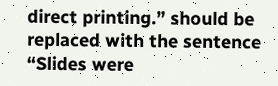direct printing.” should be replaced with the sentence “Slides were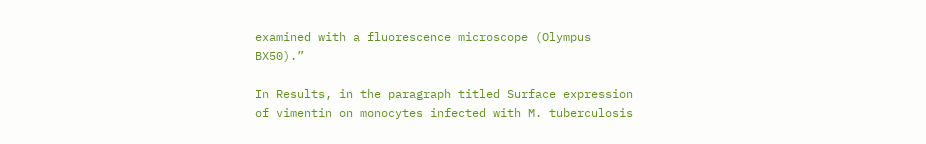examined with a fluorescence microscope (Olympus BX50).”

In Results, in the paragraph titled Surface expression of vimentin on monocytes infected with M. tuberculosis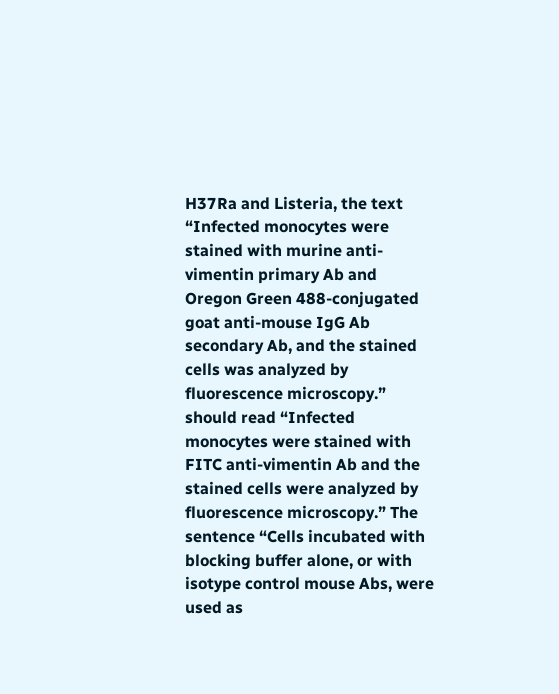H37Ra and Listeria, the text “Infected monocytes were stained with murine anti-vimentin primary Ab and Oregon Green 488-conjugated goat anti-mouse IgG Ab secondary Ab, and the stained cells was analyzed by fluorescence microscopy.” should read “Infected monocytes were stained with FITC anti-vimentin Ab and the stained cells were analyzed by fluorescence microscopy.” The sentence “Cells incubated with blocking buffer alone, or with isotype control mouse Abs, were used as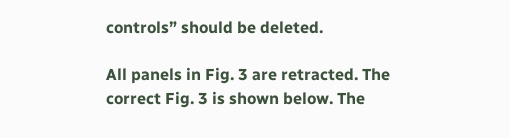controls” should be deleted.

All panels in Fig. 3 are retracted. The correct Fig. 3 is shown below. The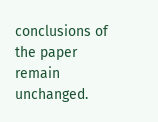conclusions of the paper remain unchanged.